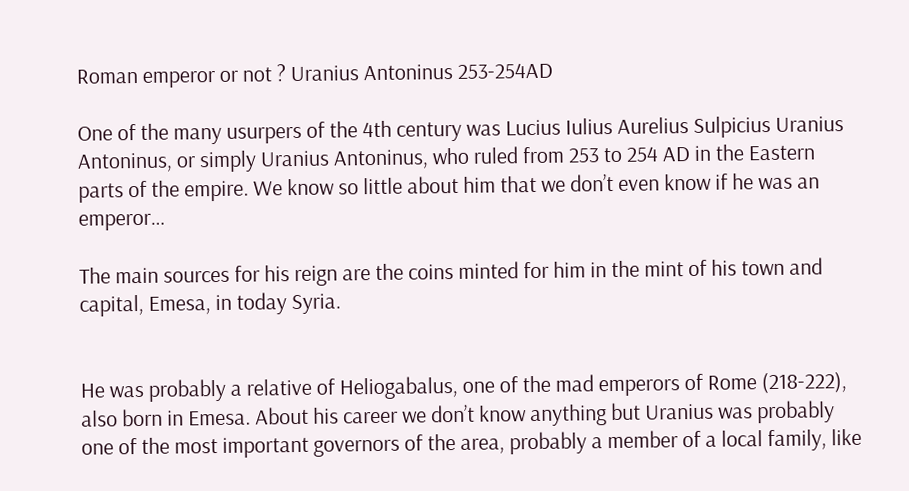Roman emperor or not ? Uranius Antoninus 253-254AD

One of the many usurpers of the 4th century was Lucius Iulius Aurelius Sulpicius Uranius Antoninus, or simply Uranius Antoninus, who ruled from 253 to 254 AD in the Eastern parts of the empire. We know so little about him that we don’t even know if he was an emperor…

The main sources for his reign are the coins minted for him in the mint of his town and capital, Emesa, in today Syria.


He was probably a relative of Heliogabalus, one of the mad emperors of Rome (218-222), also born in Emesa. About his career we don’t know anything but Uranius was probably one of the most important governors of the area, probably a member of a local family, like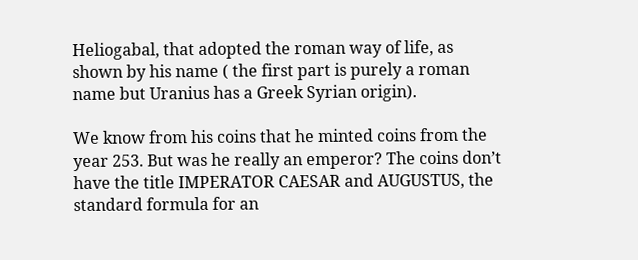Heliogabal, that adopted the roman way of life, as shown by his name ( the first part is purely a roman name but Uranius has a Greek Syrian origin).

We know from his coins that he minted coins from the year 253. But was he really an emperor? The coins don’t have the title IMPERATOR CAESAR and AUGUSTUS, the standard formula for an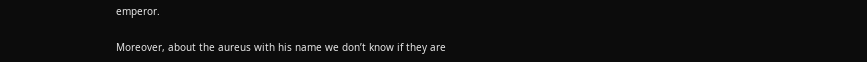emperor.

Moreover, about the aureus with his name we don’t know if they are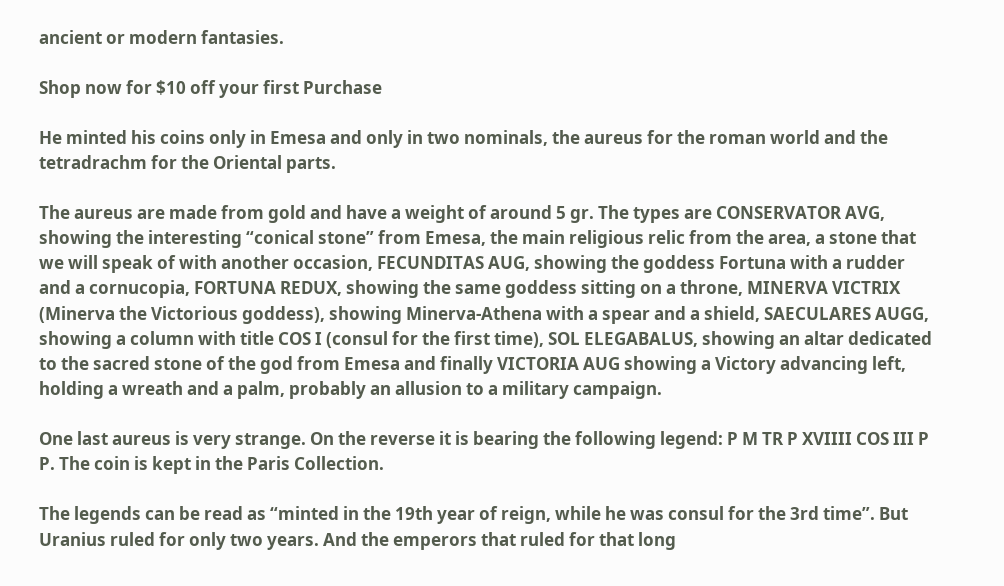ancient or modern fantasies.

Shop now for $10 off your first Purchase

He minted his coins only in Emesa and only in two nominals, the aureus for the roman world and the tetradrachm for the Oriental parts.

The aureus are made from gold and have a weight of around 5 gr. The types are CONSERVATOR AVG, showing the interesting “conical stone” from Emesa, the main religious relic from the area, a stone that we will speak of with another occasion, FECUNDITAS AUG, showing the goddess Fortuna with a rudder and a cornucopia, FORTUNA REDUX, showing the same goddess sitting on a throne, MINERVA VICTRIX (Minerva the Victorious goddess), showing Minerva-Athena with a spear and a shield, SAECULARES AUGG, showing a column with title COS I (consul for the first time), SOL ELEGABALUS, showing an altar dedicated to the sacred stone of the god from Emesa and finally VICTORIA AUG showing a Victory advancing left, holding a wreath and a palm, probably an allusion to a military campaign.

One last aureus is very strange. On the reverse it is bearing the following legend: P M TR P XVIIII COS III P P. The coin is kept in the Paris Collection.

The legends can be read as “minted in the 19th year of reign, while he was consul for the 3rd time”. But Uranius ruled for only two years. And the emperors that ruled for that long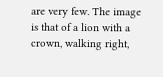are very few. The image is that of a lion with a crown, walking right,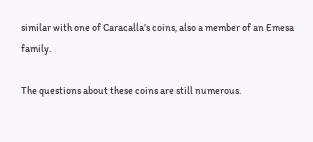similar with one of Caracalla’s coins, also a member of an Emesa family.

The questions about these coins are still numerous.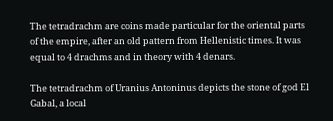The tetradrachm are coins made particular for the oriental parts of the empire, after an old pattern from Hellenistic times. It was equal to 4 drachms and in theory with 4 denars.

The tetradrachm of Uranius Antoninus depicts the stone of god El Gabal, a local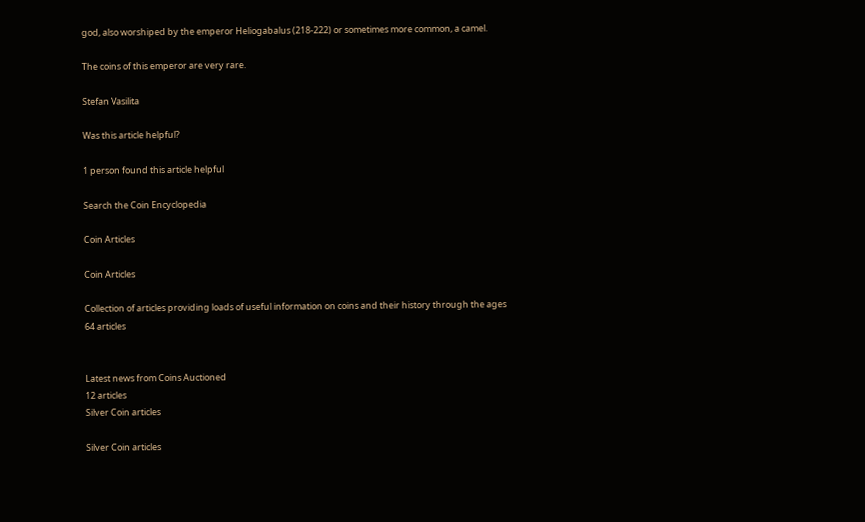god, also worshiped by the emperor Heliogabalus (218-222) or sometimes more common, a camel.

The coins of this emperor are very rare.

Stefan Vasilita

Was this article helpful?

1 person found this article helpful

Search the Coin Encyclopedia

Coin Articles

Coin Articles

Collection of articles providing loads of useful information on coins and their history through the ages
64 articles


Latest news from Coins Auctioned
12 articles
Silver Coin articles

Silver Coin articles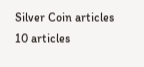Silver Coin articles
10 articles